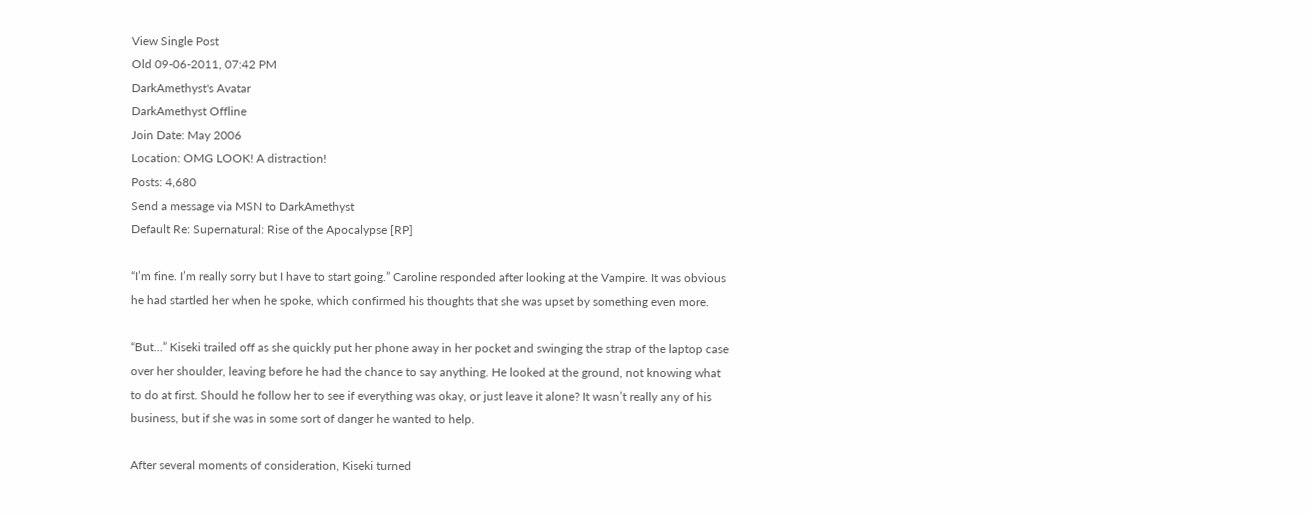View Single Post
Old 09-06-2011, 07:42 PM
DarkAmethyst's Avatar
DarkAmethyst Offline
Join Date: May 2006
Location: OMG LOOK! A distraction!
Posts: 4,680
Send a message via MSN to DarkAmethyst
Default Re: Supernatural: Rise of the Apocalypse [RP]

“I’m fine. I’m really sorry but I have to start going.” Caroline responded after looking at the Vampire. It was obvious he had startled her when he spoke, which confirmed his thoughts that she was upset by something even more.

“But…” Kiseki trailed off as she quickly put her phone away in her pocket and swinging the strap of the laptop case over her shoulder, leaving before he had the chance to say anything. He looked at the ground, not knowing what to do at first. Should he follow her to see if everything was okay, or just leave it alone? It wasn’t really any of his business, but if she was in some sort of danger he wanted to help.

After several moments of consideration, Kiseki turned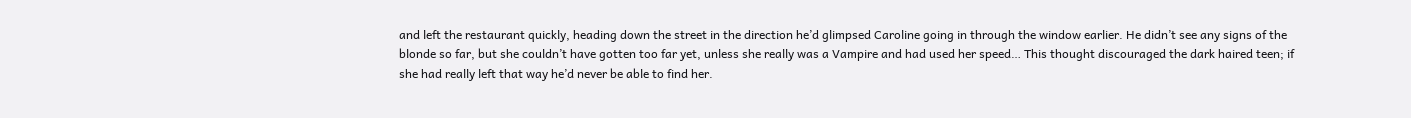and left the restaurant quickly, heading down the street in the direction he’d glimpsed Caroline going in through the window earlier. He didn’t see any signs of the blonde so far, but she couldn’t have gotten too far yet, unless she really was a Vampire and had used her speed… This thought discouraged the dark haired teen; if she had really left that way he’d never be able to find her.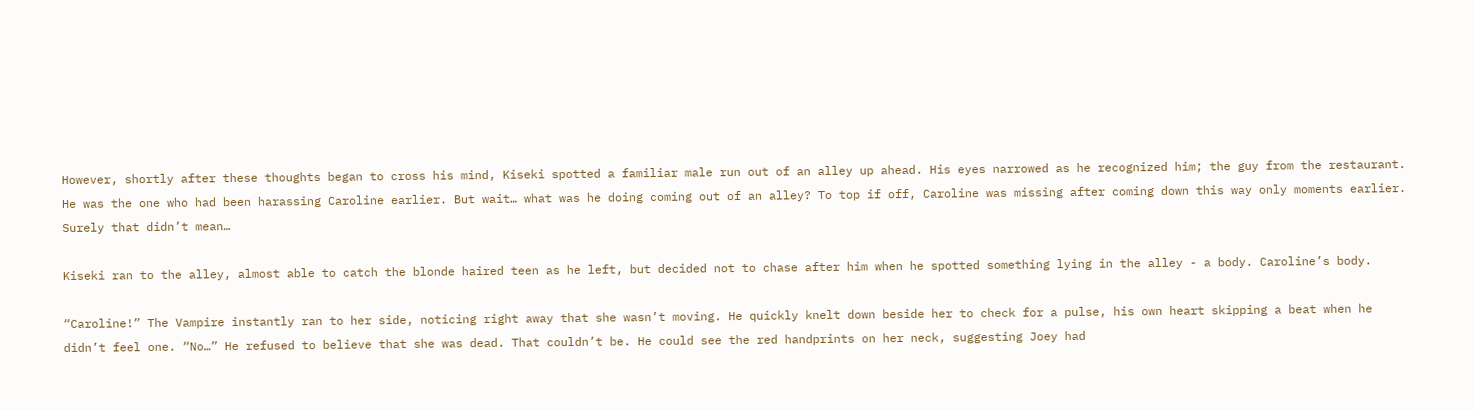However, shortly after these thoughts began to cross his mind, Kiseki spotted a familiar male run out of an alley up ahead. His eyes narrowed as he recognized him; the guy from the restaurant. He was the one who had been harassing Caroline earlier. But wait… what was he doing coming out of an alley? To top if off, Caroline was missing after coming down this way only moments earlier. Surely that didn’t mean…

Kiseki ran to the alley, almost able to catch the blonde haired teen as he left, but decided not to chase after him when he spotted something lying in the alley - a body. Caroline’s body.

“Caroline!” The Vampire instantly ran to her side, noticing right away that she wasn’t moving. He quickly knelt down beside her to check for a pulse, his own heart skipping a beat when he didn’t feel one. “No…” He refused to believe that she was dead. That couldn’t be. He could see the red handprints on her neck, suggesting Joey had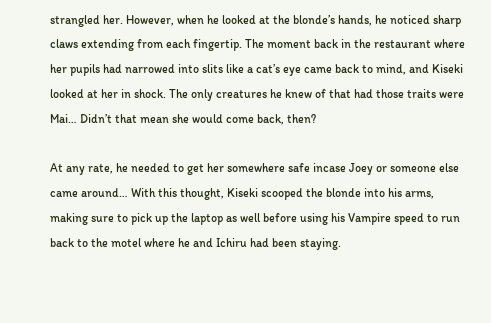strangled her. However, when he looked at the blonde’s hands, he noticed sharp claws extending from each fingertip. The moment back in the restaurant where her pupils had narrowed into slits like a cat’s eye came back to mind, and Kiseki looked at her in shock. The only creatures he knew of that had those traits were Mai… Didn’t that mean she would come back, then?

At any rate, he needed to get her somewhere safe incase Joey or someone else came around… With this thought, Kiseki scooped the blonde into his arms, making sure to pick up the laptop as well before using his Vampire speed to run back to the motel where he and Ichiru had been staying.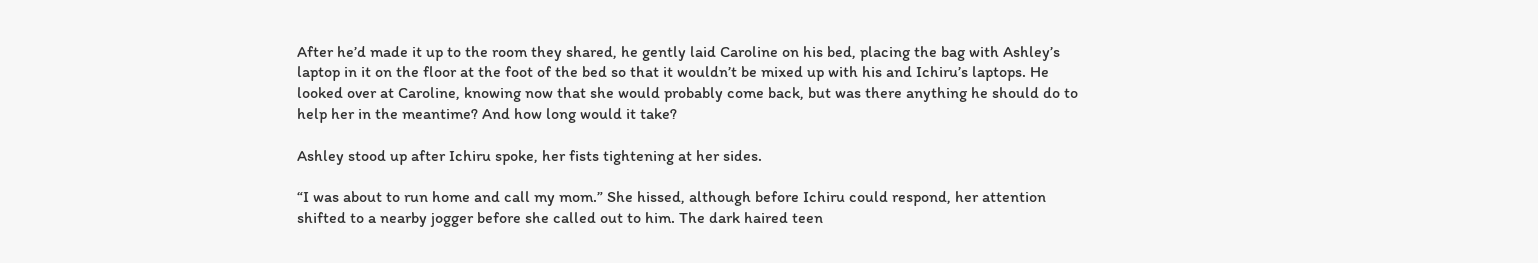After he’d made it up to the room they shared, he gently laid Caroline on his bed, placing the bag with Ashley’s laptop in it on the floor at the foot of the bed so that it wouldn’t be mixed up with his and Ichiru’s laptops. He looked over at Caroline, knowing now that she would probably come back, but was there anything he should do to help her in the meantime? And how long would it take?

Ashley stood up after Ichiru spoke, her fists tightening at her sides.

“I was about to run home and call my mom.” She hissed, although before Ichiru could respond, her attention shifted to a nearby jogger before she called out to him. The dark haired teen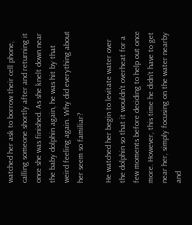watched her ask to borrow their cell phone, calling someone shortly after and returning it once she was finished. As she knelt down near the baby dolphin again, he was hit by that weird feeling again. Why did everything about her seem so familiar?

He watched her begin to levitate water over the dolphin so that it wouldn’t overheat for a few moments before deciding to help out once more. However, this time he didn’t have to get near her, simply focusing on the water nearby and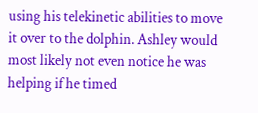using his telekinetic abilities to move it over to the dolphin. Ashley would most likely not even notice he was helping if he timed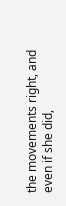the movements right, and even if she did,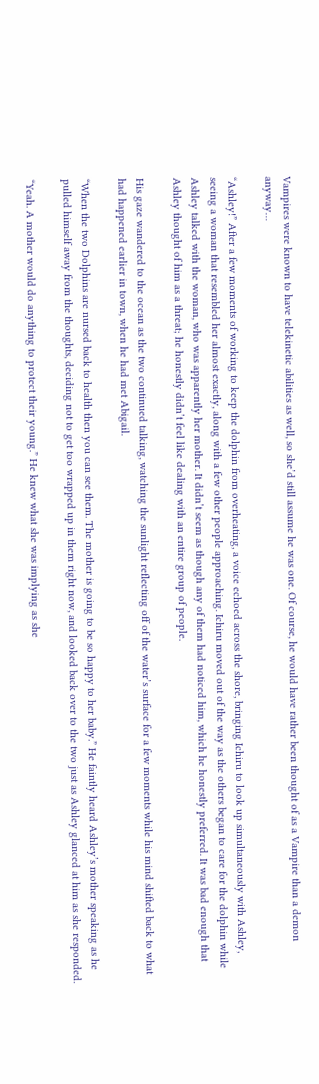Vampires were known to have telekinetic abilities as well, so she’d still assume he was one. Of course, he would have rather been thought of as a Vampire than a demon anyway…

“Ashley!” After a few moments of working to keep the dolphin from overheating, a voice echoed across the shore, bringing Ichiru to look up simultaneously with Ashley, seeing a woman that resembled her almost exactly, along with a few other people approaching. Ichiru moved out of the way as the others began to care for the dolphin while Ashley talked with the woman, who was apparently her mother. It didn’t seem as though any of them had noticed him, which he honestly preferred. It was bad enough that Ashley thought of him as a threat; he honestly didn’t feel like dealing with an entire group of people.

His gaze wandered to the ocean as the two continued talking, watching the sunlight reflecting off of the water’s surface for a few moments while his mind shifted back to what had happened earlier in town, when he had met Abigail.

“When the two Dolphins are nursed back to health then you can see them. The mother is going to be so happy to her baby.” He faintly heard Ashley’s mother speaking as he pulled himself away from the thoughts, deciding not to get too wrapped up in them right now, and looked back over to the two just as Ashley glanced at him as she responded.

“Yeah. A mother would do anything to protect their young.” He knew what she was implying as she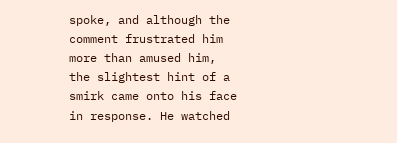spoke, and although the comment frustrated him more than amused him, the slightest hint of a smirk came onto his face in response. He watched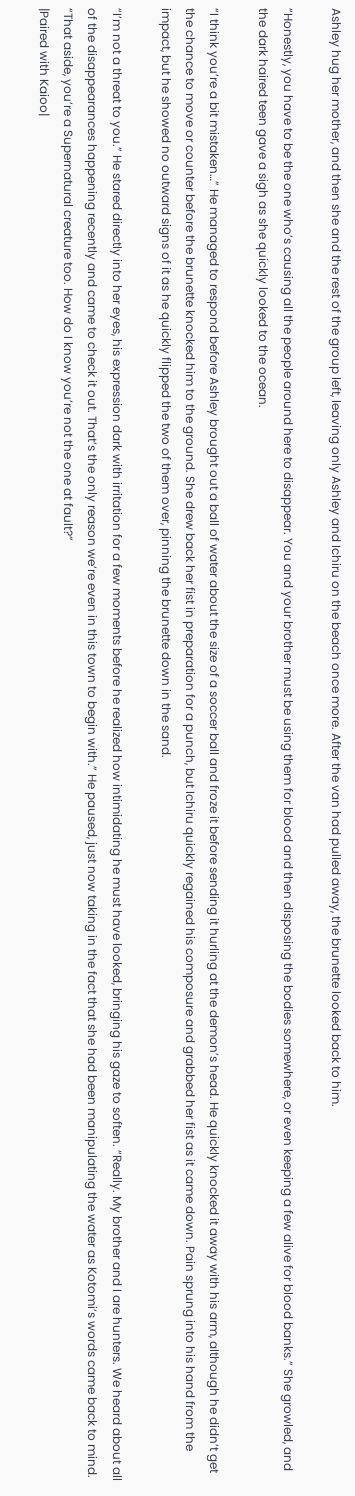Ashley hug her mother, and then she and the rest of the group left, leaving only Ashley and Ichiru on the beach once more. After the van had pulled away, the brunette looked back to him.

“Honestly, you have to be the one who’s causing all the people around here to disappear. You and your brother must be using them for blood and then disposing the bodies somewhere, or even keeping a few alive for blood banks.” She growled, and the dark haired teen gave a sigh as she quickly looked to the ocean.

“I think you’re a bit mistaken…” He managed to respond before Ashley brought out a ball of water about the size of a soccer ball and froze it before sending it hurling at the demon’s head. He quickly knocked it away with his arm, although he didn’t get the chance to move or counter before the brunette knocked him to the ground. She drew back her fist in preparation for a punch, but Ichiru quickly regained his composure and grabbed her fist as it came down. Pain sprung into his hand from the impact, but he showed no outward signs of it as he quickly flipped the two of them over, pinning the brunette down in the sand.

“I’m not a threat to you.” He stared directly into her eyes, his expression dark with irritation for a few moments before he realized how intimidating he must have looked, bringing his gaze to soften. “Really. My brother and I are hunters. We heard about all of the disappearances happening recently and came to check it out. That’s the only reason we’re even in this town to begin with.” He paused, just now taking in the fact that she had been manipulating the water as Kotomi’s words came back to mind. “That aside, you’re a Supernatural creature too. How do I know you’re not the one at fault?”
|Paired with Kaioo|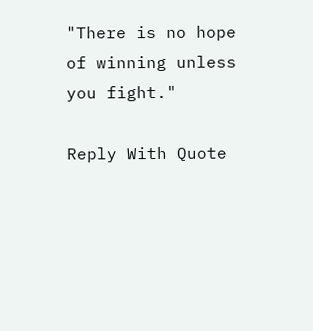"There is no hope of winning unless you fight."

Reply With Quote